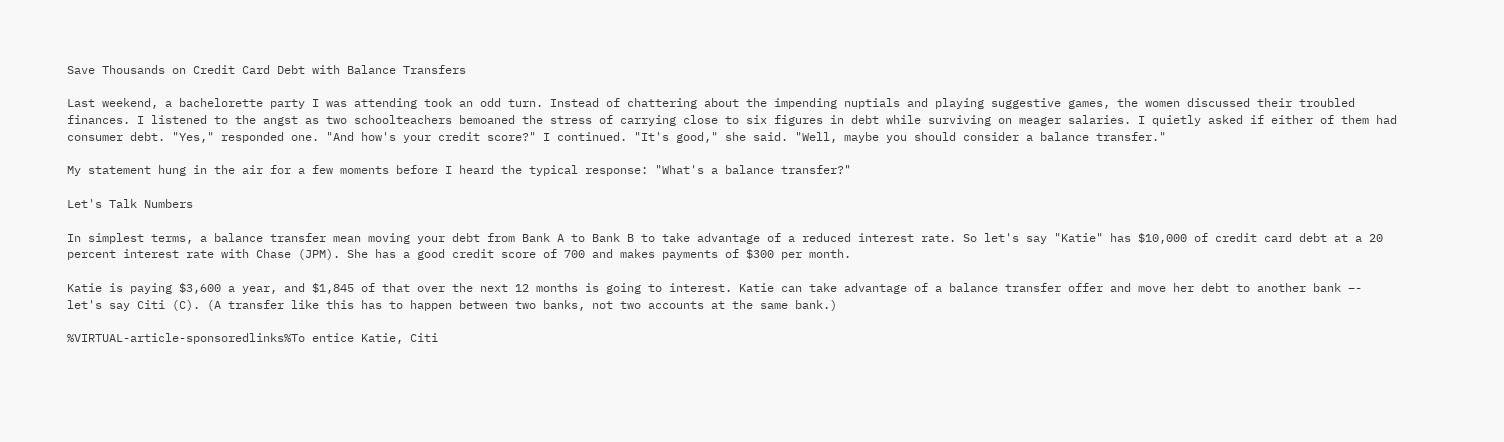Save Thousands on Credit Card Debt with Balance Transfers

Last weekend, a bachelorette party I was attending took an odd turn. Instead of chattering about the impending nuptials and playing suggestive games, the women discussed their troubled finances. I listened to the angst as two schoolteachers bemoaned the stress of carrying close to six figures in debt while surviving on meager salaries. I quietly asked if either of them had consumer debt. "Yes," responded one. "And how's your credit score?" I continued. "It's good," she said. "Well, maybe you should consider a balance transfer."

My statement hung in the air for a few moments before I heard the typical response: "What's a balance transfer?"

Let's Talk Numbers

In simplest terms, a balance transfer mean moving your debt from Bank A to Bank B to take advantage of a reduced interest rate. So let's say "Katie" has $10,000 of credit card debt at a 20 percent interest rate with Chase (JPM). She has a good credit score of 700 and makes payments of $300 per month.

Katie is paying $3,600 a year, and $1,845 of that over the next 12 months is going to interest. Katie can take advantage of a balance transfer offer and move her debt to another bank –- let's say Citi (C). (A transfer like this has to happen between two banks, not two accounts at the same bank.)

%VIRTUAL-article-sponsoredlinks%To entice Katie, Citi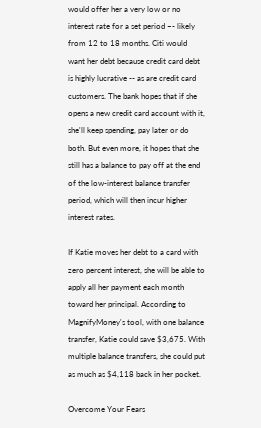would offer her a very low or no interest rate for a set period –- likely from 12 to 18 months. Citi would want her debt because credit card debt is highly lucrative -- as are credit card customers. The bank hopes that if she opens a new credit card account with it, she'll keep spending, pay later or do both. But even more, it hopes that she still has a balance to pay off at the end of the low-interest balance transfer period, which will then incur higher interest rates.

If Katie moves her debt to a card with zero percent interest, she will be able to apply all her payment each month toward her principal. According to MagnifyMoney's tool, with one balance transfer, Katie could save $3,675. With multiple balance transfers, she could put as much as $4,118 back in her pocket.

Overcome Your Fears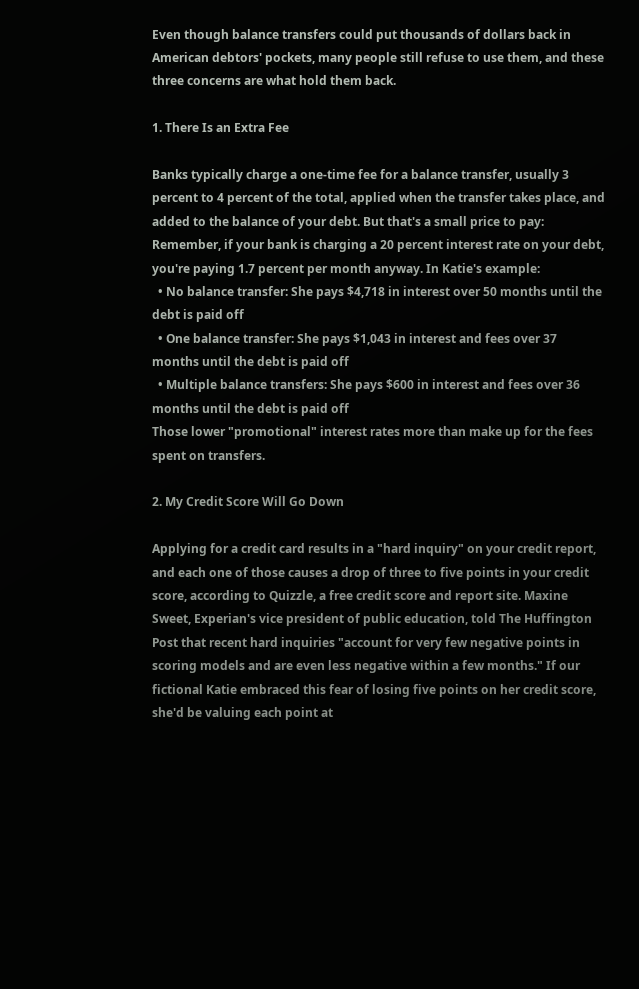Even though balance transfers could put thousands of dollars back in American debtors' pockets, many people still refuse to use them, and these three concerns are what hold them back.

1. There Is an Extra Fee

Banks typically charge a one-time fee for a balance transfer, usually 3 percent to 4 percent of the total, applied when the transfer takes place, and added to the balance of your debt. But that's a small price to pay: Remember, if your bank is charging a 20 percent interest rate on your debt, you're paying 1.7 percent per month anyway. In Katie's example:
  • No balance transfer: She pays $4,718 in interest over 50 months until the debt is paid off
  • One balance transfer: She pays $1,043 in interest and fees over 37 months until the debt is paid off
  • Multiple balance transfers: She pays $600 in interest and fees over 36 months until the debt is paid off
Those lower "promotional" interest rates more than make up for the fees spent on transfers.

2. My Credit Score Will Go Down

Applying for a credit card results in a "hard inquiry" on your credit report, and each one of those causes a drop of three to five points in your credit score, according to Quizzle, a free credit score and report site. Maxine Sweet, Experian's vice president of public education, told The Huffington Post that recent hard inquiries "account for very few negative points in scoring models and are even less negative within a few months." If our fictional Katie embraced this fear of losing five points on her credit score, she'd be valuing each point at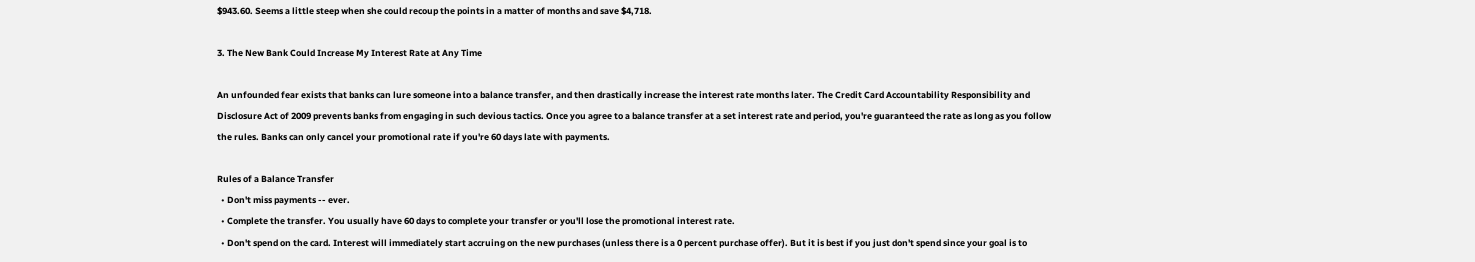$943.60. Seems a little steep when she could recoup the points in a matter of months and save $4,718.

3. The New Bank Could Increase My Interest Rate at Any Time

An unfounded fear exists that banks can lure someone into a balance transfer, and then drastically increase the interest rate months later. The Credit Card Accountability Responsibility and Disclosure Act of 2009 prevents banks from engaging in such devious tactics. Once you agree to a balance transfer at a set interest rate and period, you're guaranteed the rate as long as you follow the rules. Banks can only cancel your promotional rate if you're 60 days late with payments.

Rules of a Balance Transfer
  • Don't miss payments -- ever.
  • Complete the transfer. You usually have 60 days to complete your transfer or you'll lose the promotional interest rate.
  • Don't spend on the card. Interest will immediately start accruing on the new purchases (unless there is a 0 percent purchase offer). But it is best if you just don't spend since your goal is to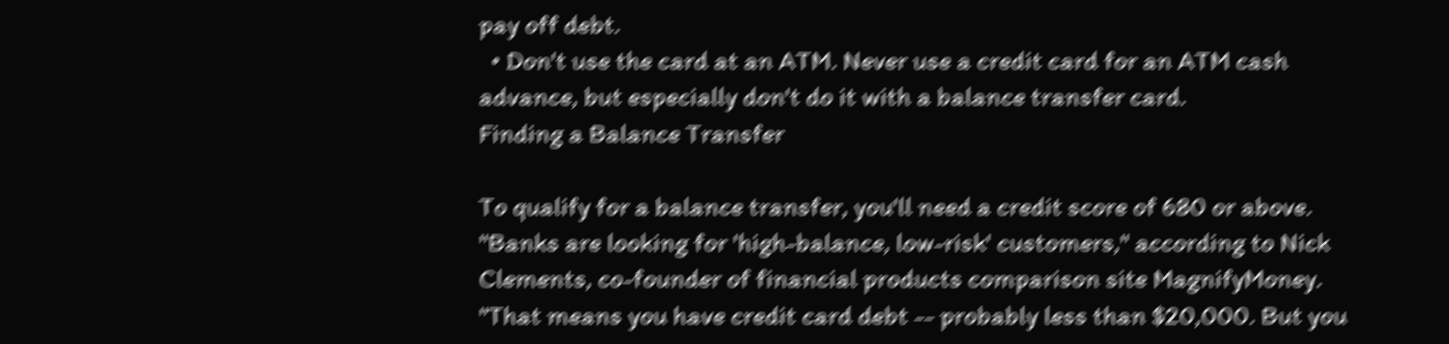pay off debt.
  • Don't use the card at an ATM. Never use a credit card for an ATM cash advance, but especially don't do it with a balance transfer card.
Finding a Balance Transfer

To qualify for a balance transfer, you'll need a credit score of 680 or above. "Banks are looking for 'high-balance, low-risk' customers," according to Nick Clements, co-founder of financial products comparison site MagnifyMoney. "That means you have credit card debt -- probably less than $20,000. But you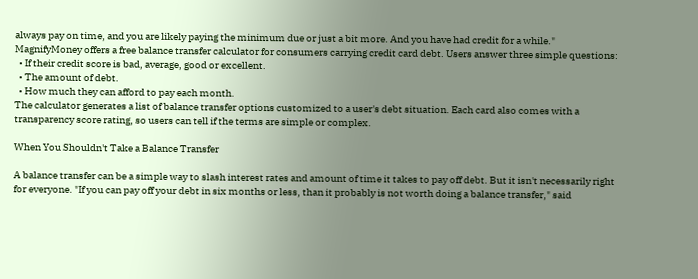always pay on time, and you are likely paying the minimum due or just a bit more. And you have had credit for a while." MagnifyMoney offers a free balance transfer calculator for consumers carrying credit card debt. Users answer three simple questions:
  • If their credit score is bad, average, good or excellent.
  • The amount of debt.
  • How much they can afford to pay each month.
The calculator generates a list of balance transfer options customized to a user's debt situation. Each card also comes with a transparency score rating, so users can tell if the terms are simple or complex.

When You Shouldn't Take a Balance Transfer

A balance transfer can be a simple way to slash interest rates and amount of time it takes to pay off debt. But it isn't necessarily right for everyone. "If you can pay off your debt in six months or less, than it probably is not worth doing a balance transfer," said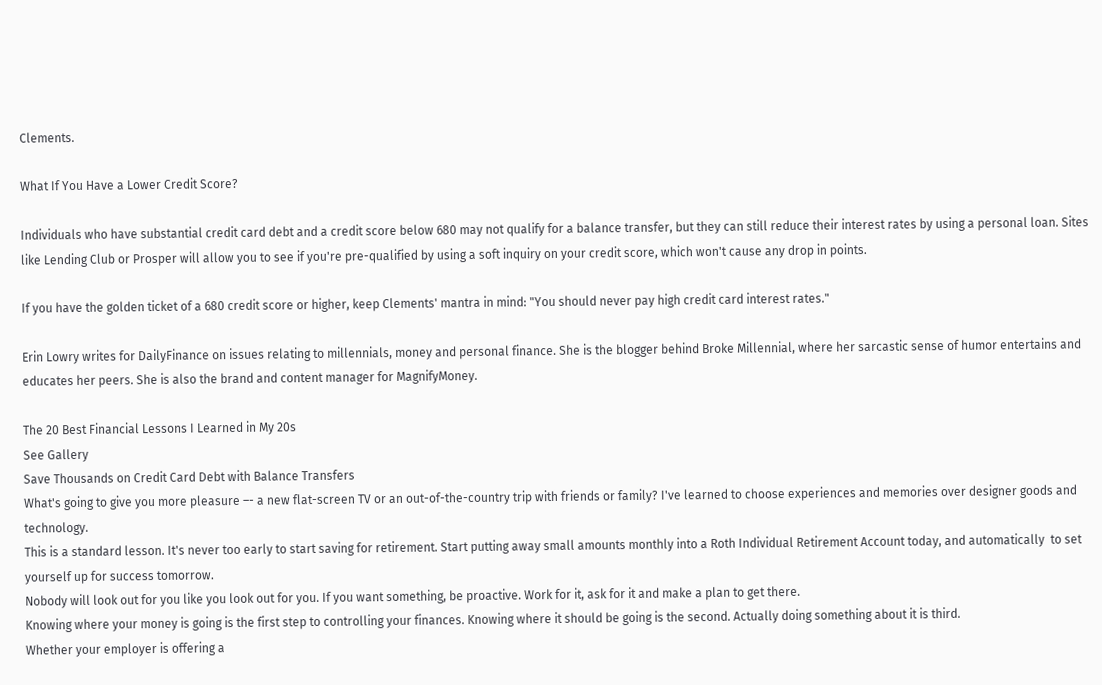Clements.

What If You Have a Lower Credit Score?

Individuals who have substantial credit card debt and a credit score below 680 may not qualify for a balance transfer, but they can still reduce their interest rates by using a personal loan. Sites like Lending Club or Prosper will allow you to see if you're pre-qualified by using a soft inquiry on your credit score, which won't cause any drop in points.

If you have the golden ticket of a 680 credit score or higher, keep Clements' mantra in mind: "You should never pay high credit card interest rates."

Erin Lowry writes for DailyFinance on issues relating to millennials, money and personal finance. She is the blogger behind Broke Millennial, where her sarcastic sense of humor entertains and educates her peers. She is also the brand and content manager for MagnifyMoney.

The 20 Best Financial Lessons I Learned in My 20s
See Gallery
Save Thousands on Credit Card Debt with Balance Transfers
What's going to give you more pleasure –- a new flat-screen TV or an out-of-the-country trip with friends or family? I've learned to choose experiences and memories over designer goods and technology.
This is a standard lesson. It's never too early to start saving for retirement. Start putting away small amounts monthly into a Roth Individual Retirement Account today, and automatically  to set yourself up for success tomorrow.
Nobody will look out for you like you look out for you. If you want something, be proactive. Work for it, ask for it and make a plan to get there.
Knowing where your money is going is the first step to controlling your finances. Knowing where it should be going is the second. Actually doing something about it is third.
Whether your employer is offering a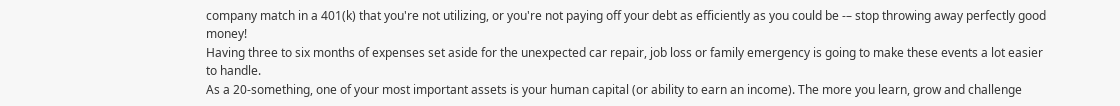company match in a 401(k) that you're not utilizing, or you're not paying off your debt as efficiently as you could be -– stop throwing away perfectly good money!
Having three to six months of expenses set aside for the unexpected car repair, job loss or family emergency is going to make these events a lot easier to handle.
As a 20-something, one of your most important assets is your human capital (or ability to earn an income). The more you learn, grow and challenge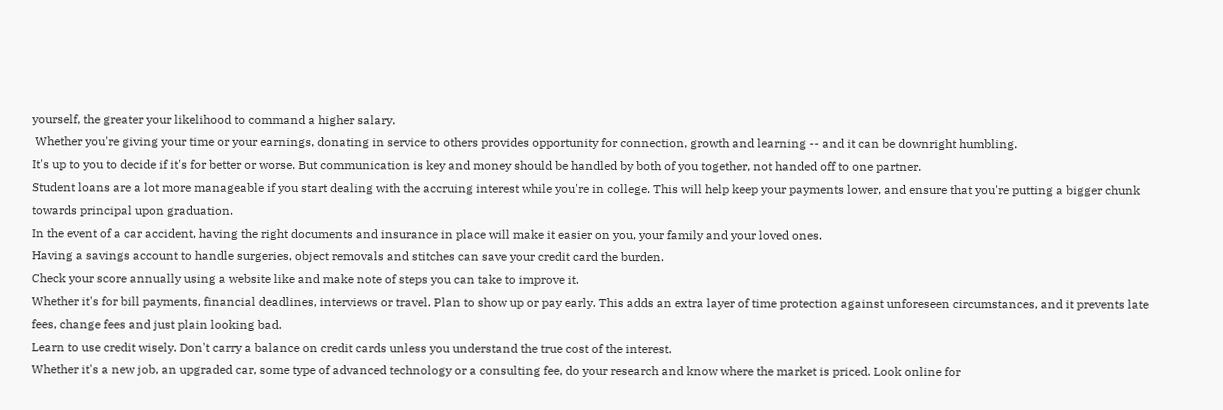yourself, the greater your likelihood to command a higher salary.
 Whether you're giving your time or your earnings, donating in service to others provides opportunity for connection, growth and learning -- and it can be downright humbling.
It's up to you to decide if it's for better or worse. But communication is key and money should be handled by both of you together, not handed off to one partner.
Student loans are a lot more manageable if you start dealing with the accruing interest while you're in college. This will help keep your payments lower, and ensure that you're putting a bigger chunk towards principal upon graduation.
In the event of a car accident, having the right documents and insurance in place will make it easier on you, your family and your loved ones.
Having a savings account to handle surgeries, object removals and stitches can save your credit card the burden.
Check your score annually using a website like and make note of steps you can take to improve it.
Whether it's for bill payments, financial deadlines, interviews or travel. Plan to show up or pay early. This adds an extra layer of time protection against unforeseen circumstances, and it prevents late fees, change fees and just plain looking bad.
Learn to use credit wisely. Don't carry a balance on credit cards unless you understand the true cost of the interest.
Whether it's a new job, an upgraded car, some type of advanced technology or a consulting fee, do your research and know where the market is priced. Look online for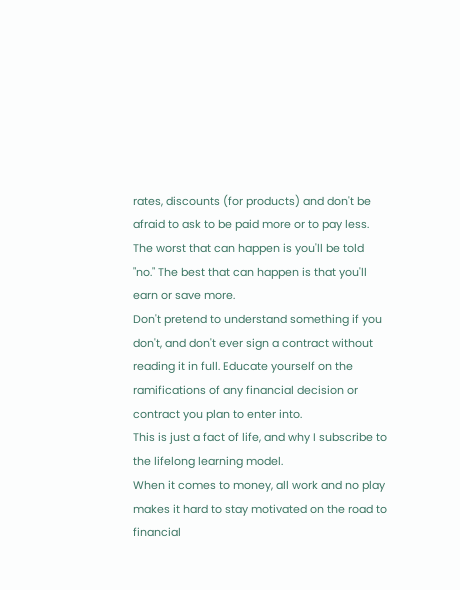rates, discounts (for products) and don't be afraid to ask to be paid more or to pay less. The worst that can happen is you'll be told "no." The best that can happen is that you'll earn or save more.
Don't pretend to understand something if you don't, and don't ever sign a contract without reading it in full. Educate yourself on the ramifications of any financial decision or contract you plan to enter into.
This is just a fact of life, and why I subscribe to the lifelong learning model.
When it comes to money, all work and no play makes it hard to stay motivated on the road to financial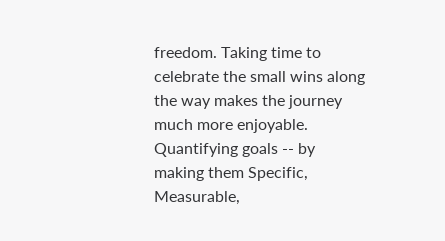freedom. Taking time to celebrate the small wins along the way makes the journey much more enjoyable.
Quantifying goals -- by making them Specific, Measurable,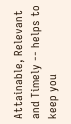Attainable, Relevant and Timely -- helps to keep you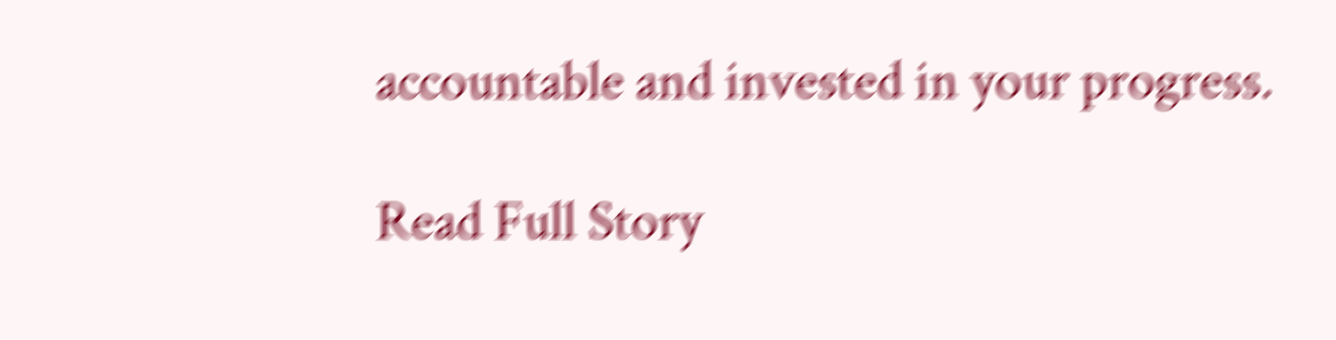accountable and invested in your progress.

Read Full Story